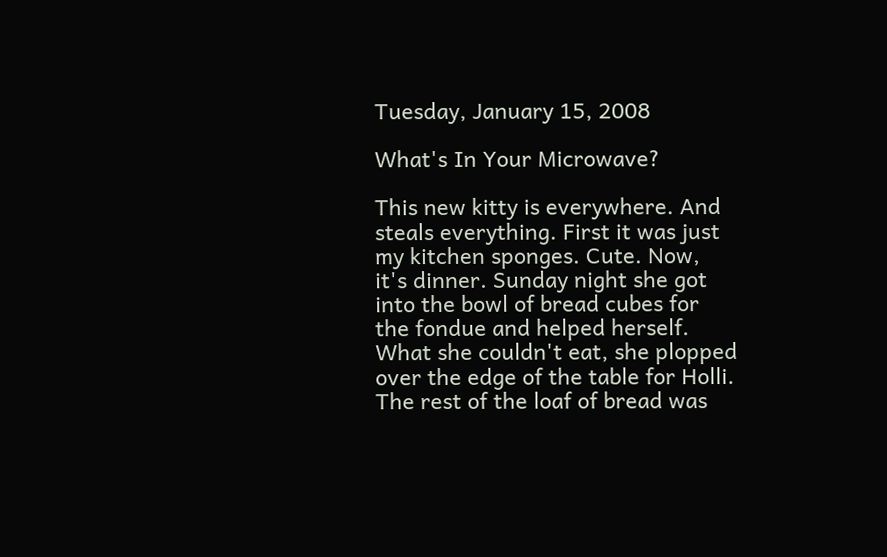Tuesday, January 15, 2008

What's In Your Microwave?

This new kitty is everywhere. And steals everything. First it was just my kitchen sponges. Cute. Now, it's dinner. Sunday night she got into the bowl of bread cubes for the fondue and helped herself. What she couldn't eat, she plopped over the edge of the table for Holli. The rest of the loaf of bread was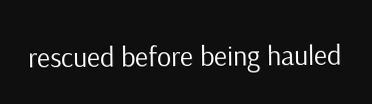rescued before being hauled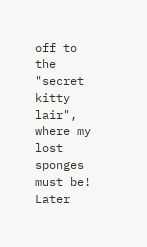off to the "secret kitty lair", where my lost sponges must be! Later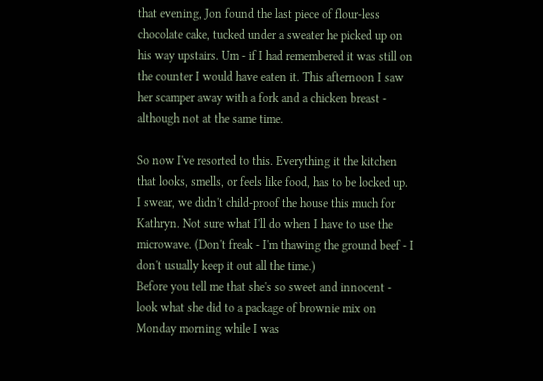that evening, Jon found the last piece of flour-less chocolate cake, tucked under a sweater he picked up on his way upstairs. Um - if I had remembered it was still on the counter I would have eaten it. This afternoon I saw her scamper away with a fork and a chicken breast - although not at the same time.

So now I've resorted to this. Everything it the kitchen that looks, smells, or feels like food, has to be locked up. I swear, we didn't child-proof the house this much for Kathryn. Not sure what I'll do when I have to use the microwave. (Don't freak - I'm thawing the ground beef - I don't usually keep it out all the time.)
Before you tell me that she's so sweet and innocent - look what she did to a package of brownie mix on Monday morning while I was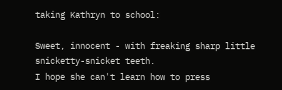taking Kathryn to school:

Sweet, innocent - with freaking sharp little snicketty-snicket teeth.
I hope she can't learn how to press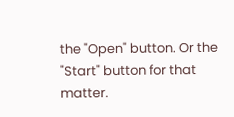the "Open" button. Or the "Start" button for that matter.